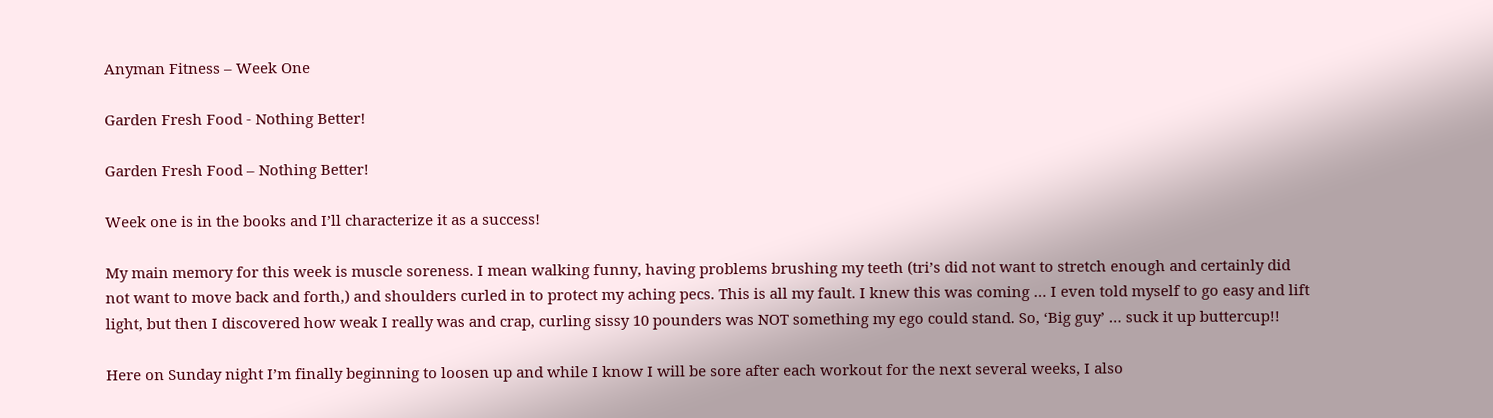Anyman Fitness – Week One

Garden Fresh Food - Nothing Better!

Garden Fresh Food – Nothing Better!

Week one is in the books and I’ll characterize it as a success!

My main memory for this week is muscle soreness. I mean walking funny, having problems brushing my teeth (tri’s did not want to stretch enough and certainly did not want to move back and forth,) and shoulders curled in to protect my aching pecs. This is all my fault. I knew this was coming … I even told myself to go easy and lift light, but then I discovered how weak I really was and crap, curling sissy 10 pounders was NOT something my ego could stand. So, ‘Big guy’ … suck it up buttercup!!

Here on Sunday night I’m finally beginning to loosen up and while I know I will be sore after each workout for the next several weeks, I also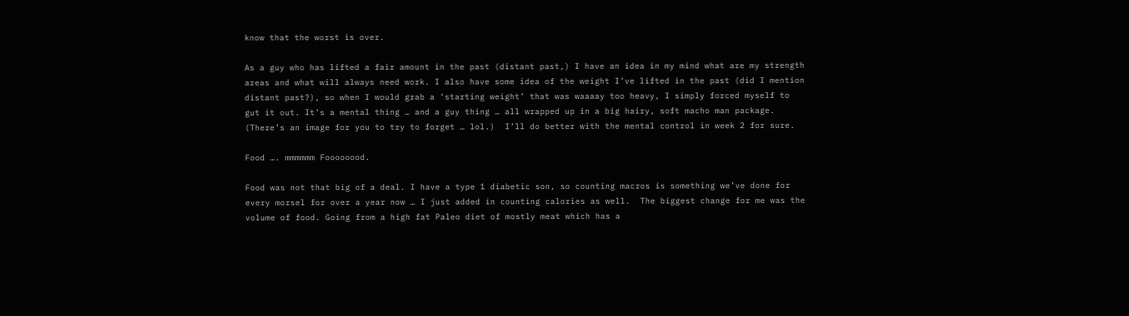know that the worst is over.

As a guy who has lifted a fair amount in the past (distant past,) I have an idea in my mind what are my strength areas and what will always need work. I also have some idea of the weight I’ve lifted in the past (did I mention distant past?), so when I would grab a ‘starting weight’ that was waaaay too heavy, I simply forced myself to gut it out. It’s a mental thing … and a guy thing … all wrapped up in a big hairy, soft macho man package. (There’s an image for you to try to forget … lol.)  I’ll do better with the mental control in week 2 for sure.

Food …. mmmmmm Foooooood.

Food was not that big of a deal. I have a type 1 diabetic son, so counting macros is something we’ve done for every morsel for over a year now … I just added in counting calories as well.  The biggest change for me was the volume of food. Going from a high fat Paleo diet of mostly meat which has a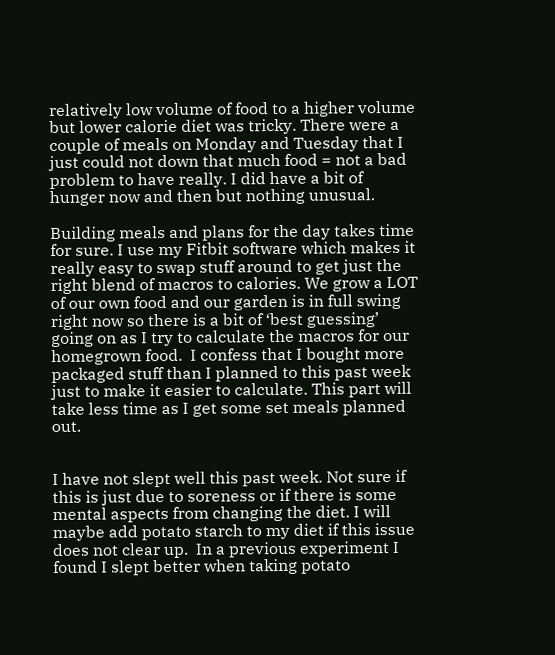relatively low volume of food to a higher volume but lower calorie diet was tricky. There were a couple of meals on Monday and Tuesday that I just could not down that much food = not a bad problem to have really. I did have a bit of hunger now and then but nothing unusual.

Building meals and plans for the day takes time for sure. I use my Fitbit software which makes it really easy to swap stuff around to get just the right blend of macros to calories. We grow a LOT of our own food and our garden is in full swing right now so there is a bit of ‘best guessing’ going on as I try to calculate the macros for our homegrown food.  I confess that I bought more packaged stuff than I planned to this past week just to make it easier to calculate. This part will take less time as I get some set meals planned out.


I have not slept well this past week. Not sure if this is just due to soreness or if there is some mental aspects from changing the diet. I will maybe add potato starch to my diet if this issue does not clear up.  In a previous experiment I found I slept better when taking potato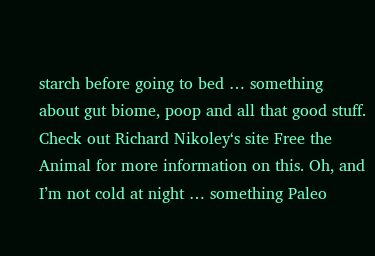starch before going to bed … something about gut biome, poop and all that good stuff. Check out Richard Nikoley‘s site Free the Animal for more information on this. Oh, and I’m not cold at night … something Paleo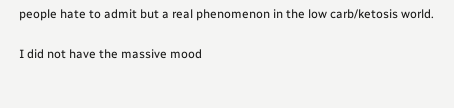people hate to admit but a real phenomenon in the low carb/ketosis world.

I did not have the massive mood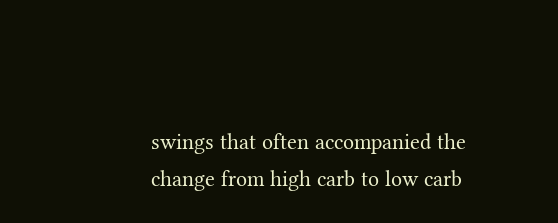swings that often accompanied the change from high carb to low carb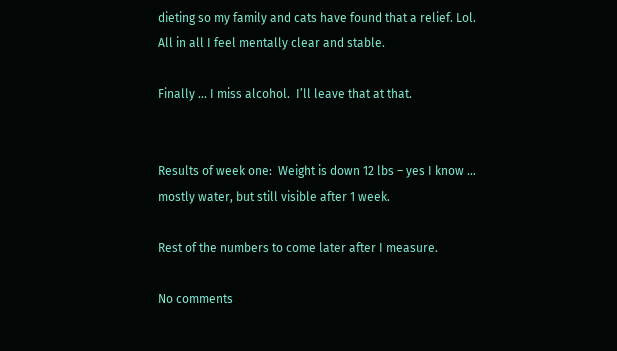dieting so my family and cats have found that a relief. Lol. All in all I feel mentally clear and stable.

Finally … I miss alcohol.  I’ll leave that at that.


Results of week one:  Weight is down 12 lbs – yes I know … mostly water, but still visible after 1 week.

Rest of the numbers to come later after I measure.

No comments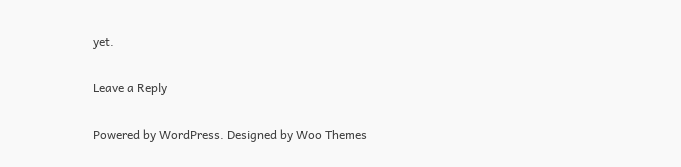yet.

Leave a Reply

Powered by WordPress. Designed by Woo Themes